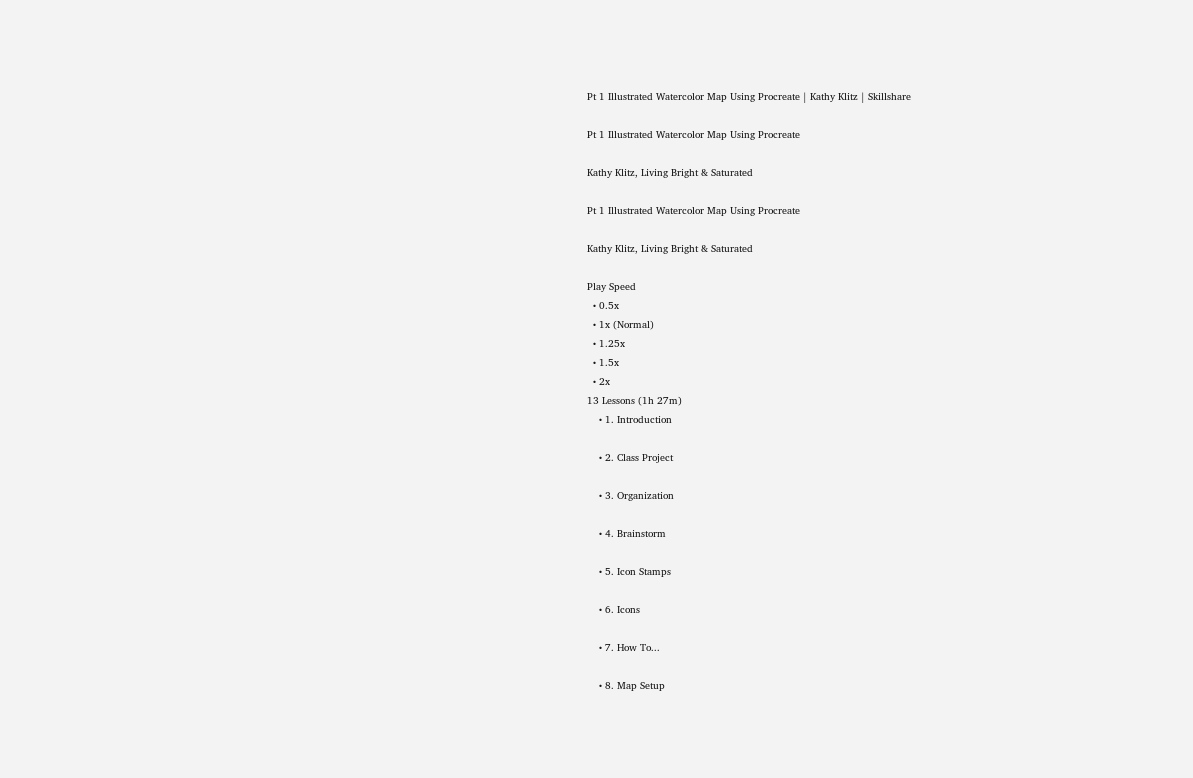Pt 1 Illustrated Watercolor Map Using Procreate | Kathy Klitz | Skillshare

Pt 1 Illustrated Watercolor Map Using Procreate

Kathy Klitz, Living Bright & Saturated

Pt 1 Illustrated Watercolor Map Using Procreate

Kathy Klitz, Living Bright & Saturated

Play Speed
  • 0.5x
  • 1x (Normal)
  • 1.25x
  • 1.5x
  • 2x
13 Lessons (1h 27m)
    • 1. Introduction

    • 2. Class Project

    • 3. Organization

    • 4. Brainstorm

    • 5. Icon Stamps

    • 6. Icons

    • 7. How To...

    • 8. Map Setup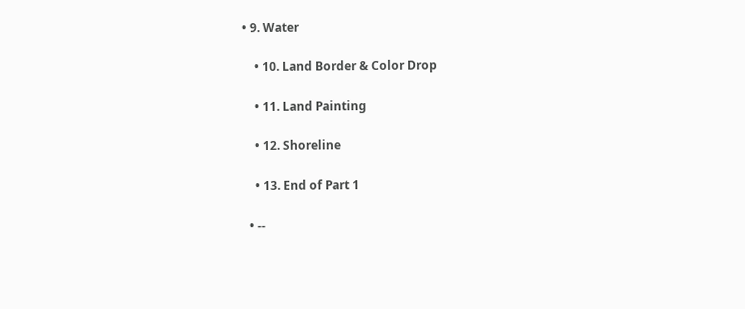• 9. Water

    • 10. Land Border & Color Drop

    • 11. Land Painting

    • 12. Shoreline

    • 13. End of Part 1

  • --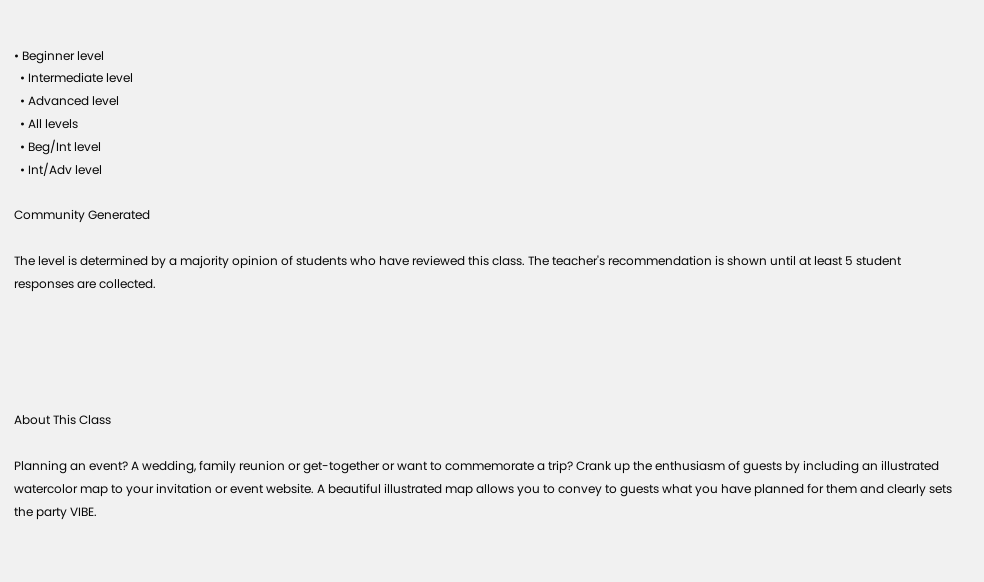• Beginner level
  • Intermediate level
  • Advanced level
  • All levels
  • Beg/Int level
  • Int/Adv level

Community Generated

The level is determined by a majority opinion of students who have reviewed this class. The teacher's recommendation is shown until at least 5 student responses are collected.





About This Class

Planning an event? A wedding, family reunion or get-together or want to commemorate a trip? Crank up the enthusiasm of guests by including an illustrated watercolor map to your invitation or event website. A beautiful illustrated map allows you to convey to guests what you have planned for them and clearly sets the party VIBE.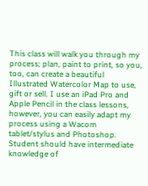This class will walk you through my process; plan, paint to print, so you, too, can create a beautiful Illustrated Watercolor Map to use, gift or sell. I use an iPad Pro and Apple Pencil in the class lessons, however, you can easily adapt my process using a Wacom tablet/stylus and Photoshop. Student should have intermediate knowledge of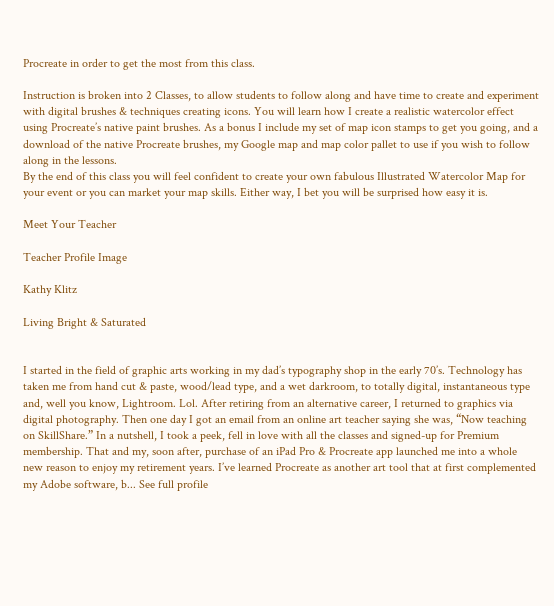Procreate in order to get the most from this class.

Instruction is broken into 2 Classes, to allow students to follow along and have time to create and experiment with digital brushes & techniques creating icons. You will learn how I create a realistic watercolor effect using Procreate’s native paint brushes. As a bonus I include my set of map icon stamps to get you going, and a download of the native Procreate brushes, my Google map and map color pallet to use if you wish to follow along in the lessons.
By the end of this class you will feel confident to create your own fabulous Illustrated Watercolor Map for your event or you can market your map skills. Either way, I bet you will be surprised how easy it is.

Meet Your Teacher

Teacher Profile Image

Kathy Klitz

Living Bright & Saturated


I started in the field of graphic arts working in my dad’s typography shop in the early 70’s. Technology has taken me from hand cut & paste, wood/lead type, and a wet darkroom, to totally digital, instantaneous type and, well you know, Lightroom. Lol. After retiring from an alternative career, I returned to graphics via digital photography. Then one day I got an email from an online art teacher saying she was, “Now teaching on SkillShare.” In a nutshell, I took a peek, fell in love with all the classes and signed-up for Premium membership. That and my, soon after, purchase of an iPad Pro & Procreate app launched me into a whole new reason to enjoy my retirement years. I’ve learned Procreate as another art tool that at first complemented my Adobe software, b... See full profile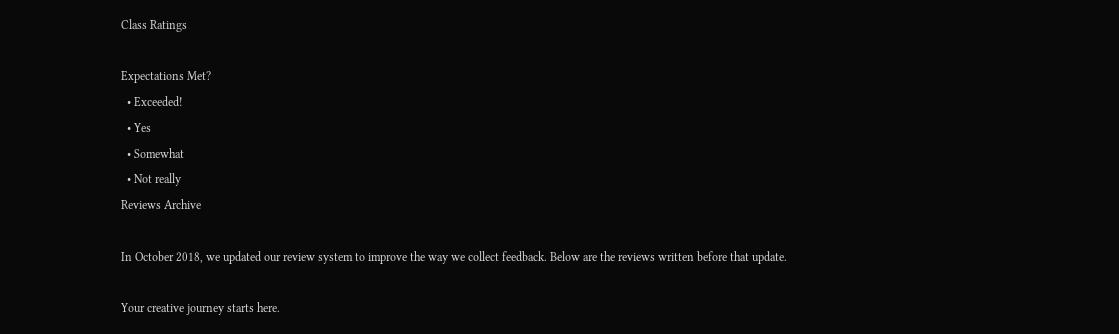Class Ratings

Expectations Met?
  • Exceeded!
  • Yes
  • Somewhat
  • Not really
Reviews Archive

In October 2018, we updated our review system to improve the way we collect feedback. Below are the reviews written before that update.

Your creative journey starts here.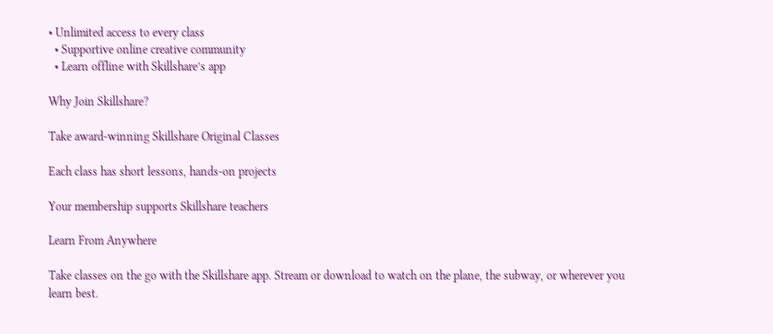• Unlimited access to every class
  • Supportive online creative community
  • Learn offline with Skillshare’s app

Why Join Skillshare?

Take award-winning Skillshare Original Classes

Each class has short lessons, hands-on projects

Your membership supports Skillshare teachers

Learn From Anywhere

Take classes on the go with the Skillshare app. Stream or download to watch on the plane, the subway, or wherever you learn best.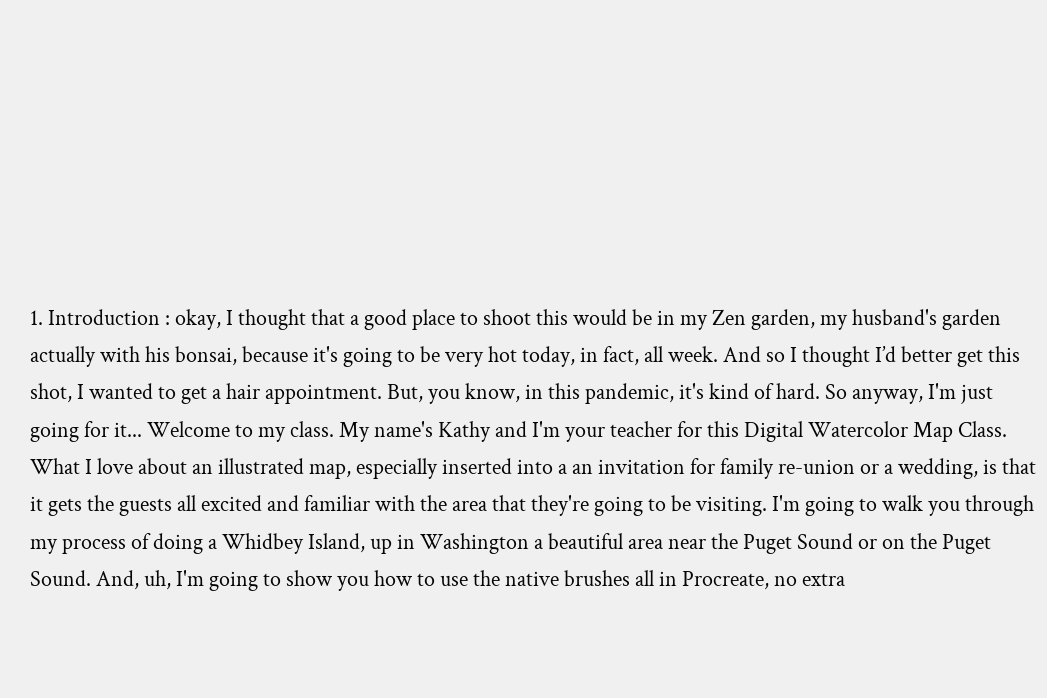1. Introduction : okay, I thought that a good place to shoot this would be in my Zen garden, my husband's garden actually with his bonsai, because it's going to be very hot today, in fact, all week. And so I thought I’d better get this shot, I wanted to get a hair appointment. But, you know, in this pandemic, it's kind of hard. So anyway, I'm just going for it... Welcome to my class. My name's Kathy and I'm your teacher for this Digital Watercolor Map Class. What I love about an illustrated map, especially inserted into a an invitation for family re-union or a wedding, is that it gets the guests all excited and familiar with the area that they're going to be visiting. I'm going to walk you through my process of doing a Whidbey Island, up in Washington a beautiful area near the Puget Sound or on the Puget Sound. And, uh, I'm going to show you how to use the native brushes all in Procreate, no extra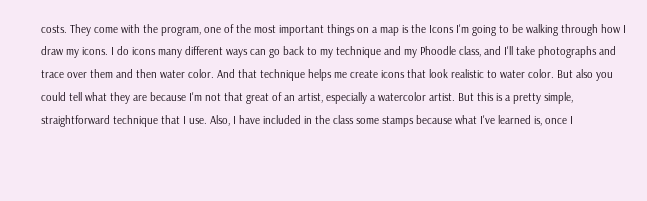costs. They come with the program, one of the most important things on a map is the Icons I'm going to be walking through how I draw my icons. I do icons many different ways can go back to my technique and my Phoodle class, and I'll take photographs and trace over them and then water color. And that technique helps me create icons that look realistic to water color. But also you could tell what they are because I'm not that great of an artist, especially a watercolor artist. But this is a pretty simple, straightforward technique that I use. Also, I have included in the class some stamps because what I've learned is, once I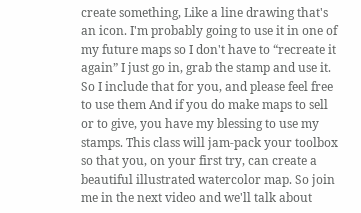create something, Like a line drawing that's an icon. I'm probably going to use it in one of my future maps so I don't have to “recreate it again” I just go in, grab the stamp and use it. So I include that for you, and please feel free to use them And if you do make maps to sell or to give, you have my blessing to use my stamps. This class will jam-pack your toolbox so that you, on your first try, can create a beautiful illustrated watercolor map. So join me in the next video and we'll talk about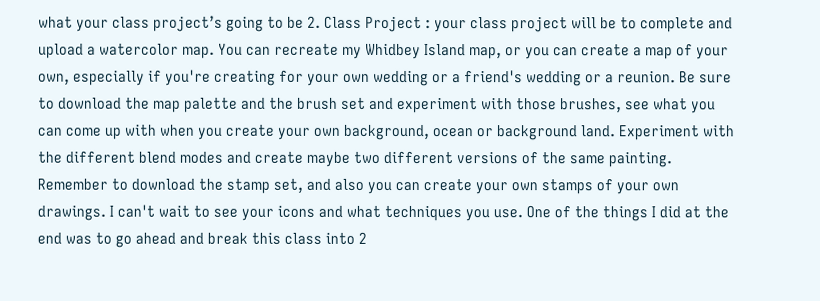what your class project’s going to be 2. Class Project : your class project will be to complete and upload a watercolor map. You can recreate my Whidbey Island map, or you can create a map of your own, especially if you're creating for your own wedding or a friend's wedding or a reunion. Be sure to download the map palette and the brush set and experiment with those brushes, see what you can come up with when you create your own background, ocean or background land. Experiment with the different blend modes and create maybe two different versions of the same painting. Remember to download the stamp set, and also you can create your own stamps of your own drawings. I can't wait to see your icons and what techniques you use. One of the things I did at the end was to go ahead and break this class into 2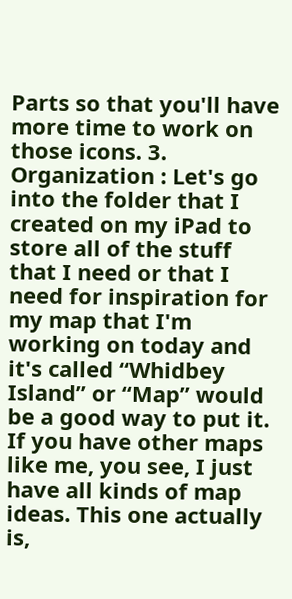Parts so that you'll have more time to work on those icons. 3. Organization : Let's go into the folder that I created on my iPad to store all of the stuff that I need or that I need for inspiration for my map that I'm working on today and it's called “Whidbey Island” or “Map” would be a good way to put it. If you have other maps like me, you see, I just have all kinds of map ideas. This one actually is,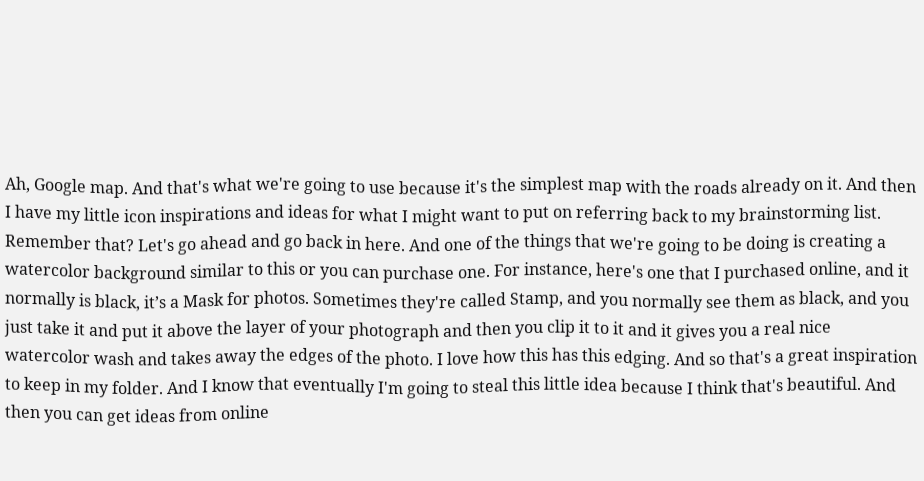Ah, Google map. And that's what we're going to use because it's the simplest map with the roads already on it. And then I have my little icon inspirations and ideas for what I might want to put on referring back to my brainstorming list. Remember that? Let's go ahead and go back in here. And one of the things that we're going to be doing is creating a watercolor background similar to this or you can purchase one. For instance, here's one that I purchased online, and it normally is black, it’s a Mask for photos. Sometimes they're called Stamp, and you normally see them as black, and you just take it and put it above the layer of your photograph and then you clip it to it and it gives you a real nice watercolor wash and takes away the edges of the photo. I love how this has this edging. And so that's a great inspiration to keep in my folder. And I know that eventually I'm going to steal this little idea because I think that's beautiful. And then you can get ideas from online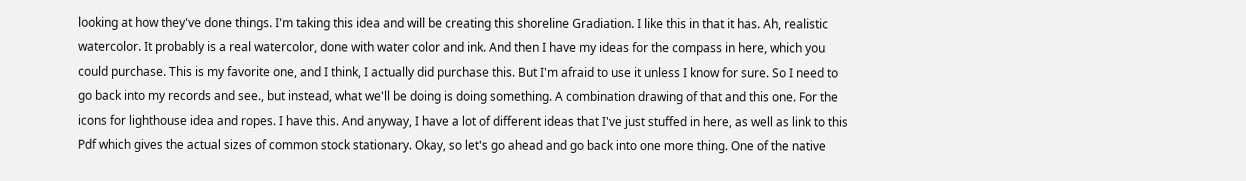looking at how they've done things. I'm taking this idea and will be creating this shoreline Gradiation. I like this in that it has. Ah, realistic watercolor. It probably is a real watercolor, done with water color and ink. And then I have my ideas for the compass in here, which you could purchase. This is my favorite one, and I think, I actually did purchase this. But I'm afraid to use it unless I know for sure. So I need to go back into my records and see., but instead, what we'll be doing is doing something. A combination drawing of that and this one. For the icons for lighthouse idea and ropes. I have this. And anyway, I have a lot of different ideas that I've just stuffed in here, as well as link to this Pdf which gives the actual sizes of common stock stationary. Okay, so let's go ahead and go back into one more thing. One of the native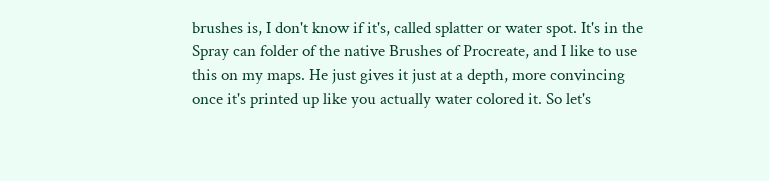brushes is, I don't know if it's, called splatter or water spot. It's in the Spray can folder of the native Brushes of Procreate, and I like to use this on my maps. He just gives it just at a depth, more convincing once it's printed up like you actually water colored it. So let's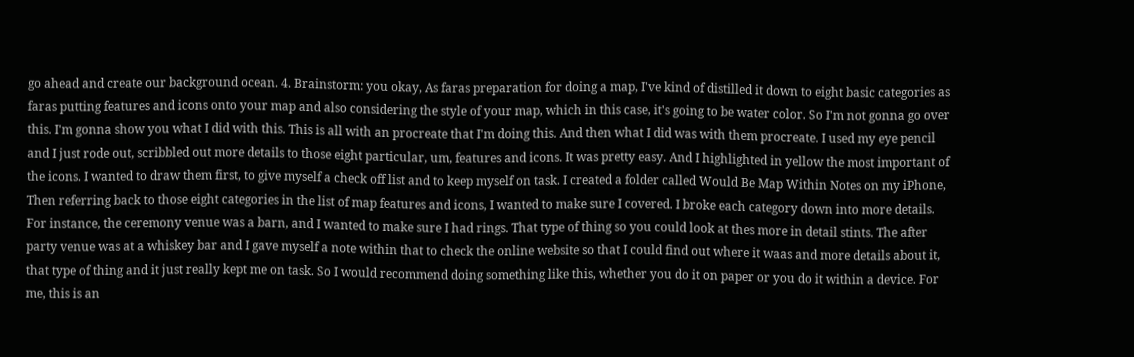go ahead and create our background ocean. 4. Brainstorm: you okay, As faras preparation for doing a map, I've kind of distilled it down to eight basic categories as faras putting features and icons onto your map and also considering the style of your map, which in this case, it's going to be water color. So I'm not gonna go over this. I'm gonna show you what I did with this. This is all with an procreate that I'm doing this. And then what I did was with them procreate. I used my eye pencil and I just rode out, scribbled out more details to those eight particular, um, features and icons. It was pretty easy. And I highlighted in yellow the most important of the icons. I wanted to draw them first, to give myself a check off list and to keep myself on task. I created a folder called Would Be Map Within Notes on my iPhone, Then referring back to those eight categories in the list of map features and icons, I wanted to make sure I covered. I broke each category down into more details. For instance, the ceremony venue was a barn, and I wanted to make sure I had rings. That type of thing so you could look at thes more in detail stints. The after party venue was at a whiskey bar and I gave myself a note within that to check the online website so that I could find out where it waas and more details about it, that type of thing and it just really kept me on task. So I would recommend doing something like this, whether you do it on paper or you do it within a device. For me, this is an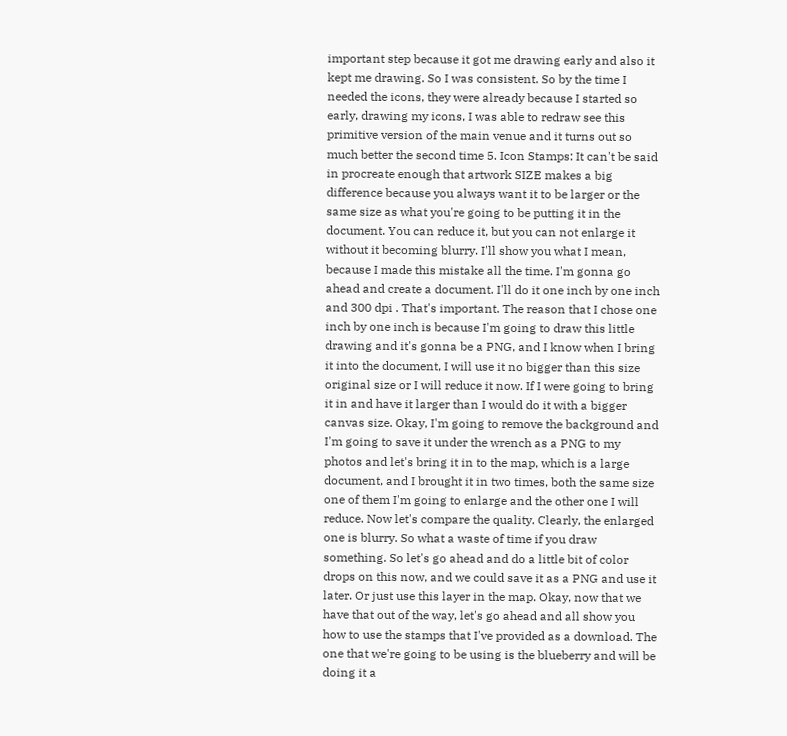important step because it got me drawing early and also it kept me drawing. So I was consistent. So by the time I needed the icons, they were already because I started so early, drawing my icons, I was able to redraw see this primitive version of the main venue and it turns out so much better the second time 5. Icon Stamps: It can't be said in procreate enough that artwork SIZE makes a big difference because you always want it to be larger or the same size as what you're going to be putting it in the document. You can reduce it, but you can not enlarge it without it becoming blurry. I'll show you what I mean, because I made this mistake all the time. I'm gonna go ahead and create a document. I'll do it one inch by one inch and 300 dpi . That's important. The reason that I chose one inch by one inch is because I'm going to draw this little drawing and it's gonna be a PNG, and I know when I bring it into the document, I will use it no bigger than this size original size or I will reduce it now. If I were going to bring it in and have it larger than I would do it with a bigger canvas size. Okay, I'm going to remove the background and I'm going to save it under the wrench as a PNG to my photos and let's bring it in to the map, which is a large document, and I brought it in two times, both the same size one of them I'm going to enlarge and the other one I will reduce. Now let's compare the quality. Clearly, the enlarged one is blurry. So what a waste of time if you draw something. So let's go ahead and do a little bit of color drops on this now, and we could save it as a PNG and use it later. Or just use this layer in the map. Okay, now that we have that out of the way, let's go ahead and all show you how to use the stamps that I've provided as a download. The one that we're going to be using is the blueberry and will be doing it a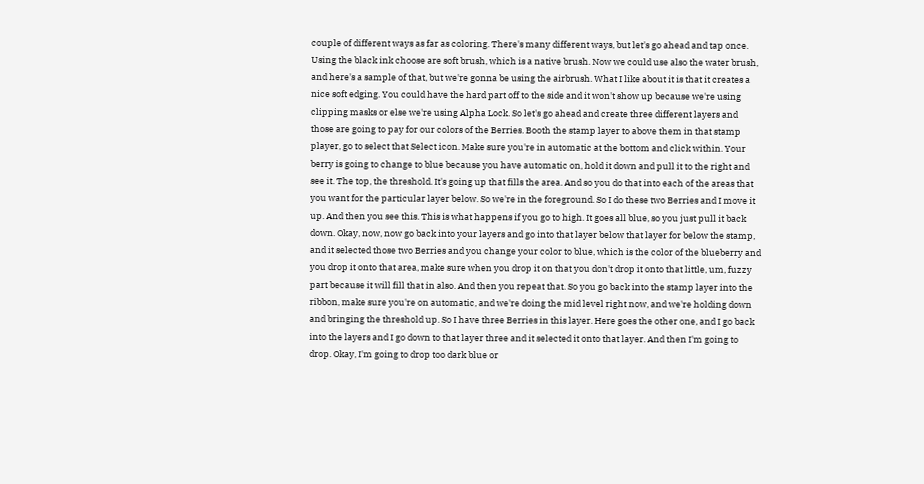couple of different ways as far as coloring. There's many different ways, but let's go ahead and tap once. Using the black ink choose are soft brush, which is a native brush. Now we could use also the water brush, and here's a sample of that, but we're gonna be using the airbrush. What I like about it is that it creates a nice soft edging. You could have the hard part off to the side and it won't show up because we're using clipping masks or else we're using Alpha Lock. So let's go ahead and create three different layers and those are going to pay for our colors of the Berries. Booth the stamp layer to above them in that stamp player, go to select that Select icon. Make sure you're in automatic at the bottom and click within. Your berry is going to change to blue because you have automatic on, hold it down and pull it to the right and see it. The top, the threshold. It's going up that fills the area. And so you do that into each of the areas that you want for the particular layer below. So we're in the foreground. So I do these two Berries and I move it up. And then you see this. This is what happens if you go to high. It goes all blue, so you just pull it back down. Okay, now, now go back into your layers and go into that layer below that layer for below the stamp, and it selected those two Berries and you change your color to blue, which is the color of the blueberry and you drop it onto that area, make sure when you drop it on that you don't drop it onto that little, um, fuzzy part because it will fill that in also. And then you repeat that. So you go back into the stamp layer into the ribbon, make sure you're on automatic, and we're doing the mid level right now, and we're holding down and bringing the threshold up. So I have three Berries in this layer. Here goes the other one, and I go back into the layers and I go down to that layer three and it selected it onto that layer. And then I'm going to drop. Okay, I'm going to drop too dark blue or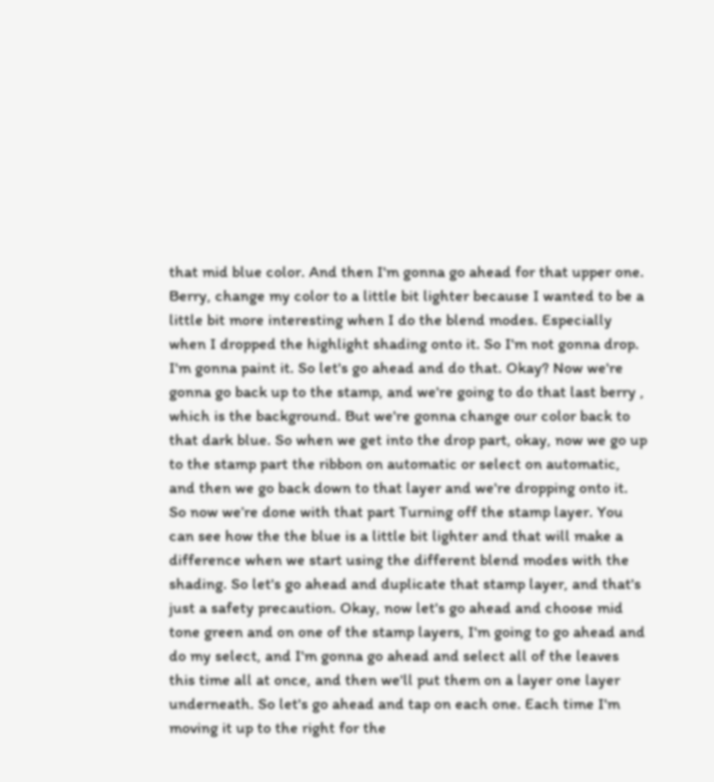that mid blue color. And then I'm gonna go ahead for that upper one. Berry, change my color to a little bit lighter because I wanted to be a little bit more interesting when I do the blend modes. Especially when I dropped the highlight shading onto it. So I'm not gonna drop. I'm gonna paint it. So let's go ahead and do that. Okay? Now we're gonna go back up to the stamp, and we're going to do that last berry , which is the background. But we're gonna change our color back to that dark blue. So when we get into the drop part, okay, now we go up to the stamp part the ribbon on automatic or select on automatic, and then we go back down to that layer and we're dropping onto it. So now we’re done with that part Turning off the stamp layer. You can see how the the blue is a little bit lighter and that will make a difference when we start using the different blend modes with the shading. So let's go ahead and duplicate that stamp layer, and that's just a safety precaution. Okay, now let's go ahead and choose mid tone green and on one of the stamp layers, I'm going to go ahead and do my select, and I'm gonna go ahead and select all of the leaves this time all at once, and then we'll put them on a layer one layer underneath. So let's go ahead and tap on each one. Each time I'm moving it up to the right for the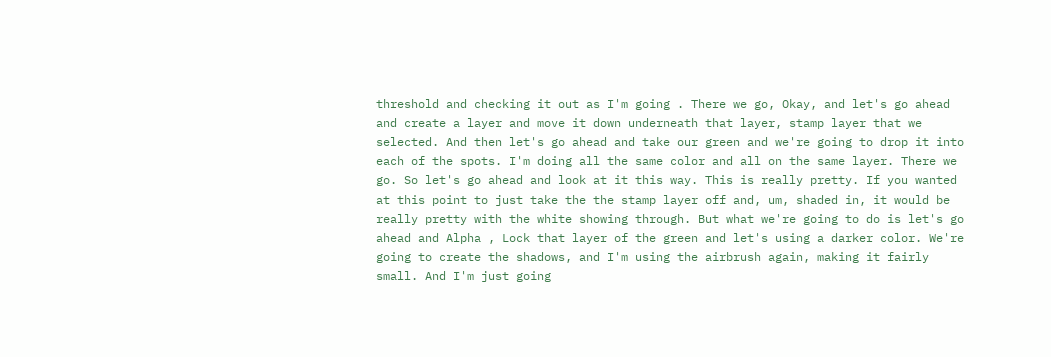threshold and checking it out as I'm going . There we go, Okay, and let's go ahead and create a layer and move it down underneath that layer, stamp layer that we selected. And then let's go ahead and take our green and we're going to drop it into each of the spots. I'm doing all the same color and all on the same layer. There we go. So let's go ahead and look at it this way. This is really pretty. If you wanted at this point to just take the the stamp layer off and, um, shaded in, it would be really pretty with the white showing through. But what we're going to do is let's go ahead and Alpha , Lock that layer of the green and let's using a darker color. We're going to create the shadows, and I'm using the airbrush again, making it fairly small. And I'm just going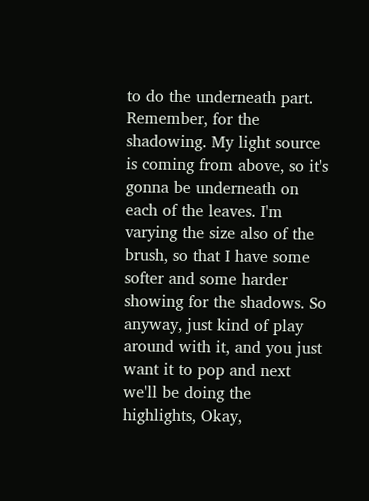to do the underneath part. Remember, for the shadowing. My light source is coming from above, so it's gonna be underneath on each of the leaves. I'm varying the size also of the brush, so that I have some softer and some harder showing for the shadows. So anyway, just kind of play around with it, and you just want it to pop and next we'll be doing the highlights, Okay,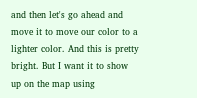and then let's go ahead and move it to move our color to a lighter color. And this is pretty bright. But I want it to show up on the map using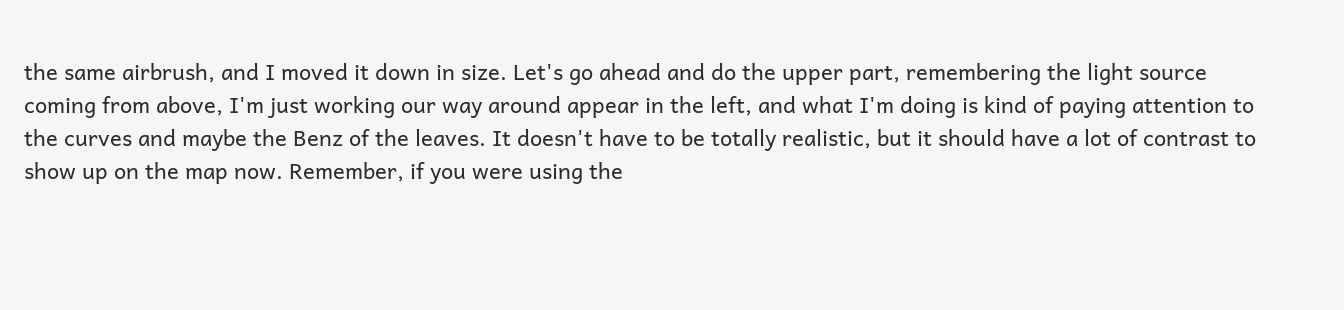the same airbrush, and I moved it down in size. Let's go ahead and do the upper part, remembering the light source coming from above, I'm just working our way around appear in the left, and what I'm doing is kind of paying attention to the curves and maybe the Benz of the leaves. It doesn't have to be totally realistic, but it should have a lot of contrast to show up on the map now. Remember, if you were using the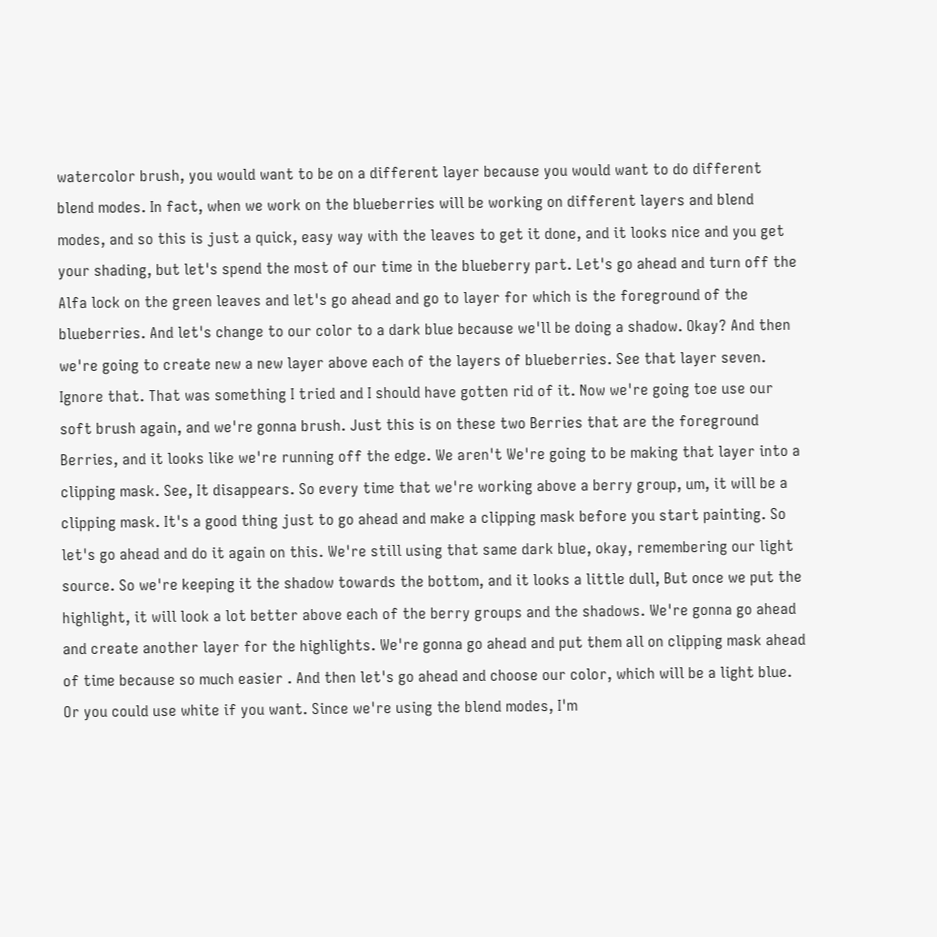watercolor brush, you would want to be on a different layer because you would want to do different blend modes. In fact, when we work on the blueberries will be working on different layers and blend modes, and so this is just a quick, easy way with the leaves to get it done, and it looks nice and you get your shading, but let's spend the most of our time in the blueberry part. Let's go ahead and turn off the Alfa lock on the green leaves and let's go ahead and go to layer for which is the foreground of the blueberries. And let's change to our color to a dark blue because we'll be doing a shadow. Okay? And then we're going to create new a new layer above each of the layers of blueberries. See that layer seven. Ignore that. That was something I tried and I should have gotten rid of it. Now we're going toe use our soft brush again, and we're gonna brush. Just this is on these two Berries that are the foreground Berries, and it looks like we're running off the edge. We aren't We're going to be making that layer into a clipping mask. See, It disappears. So every time that we're working above a berry group, um, it will be a clipping mask. It's a good thing just to go ahead and make a clipping mask before you start painting. So let's go ahead and do it again on this. We're still using that same dark blue, okay, remembering our light source. So we're keeping it the shadow towards the bottom, and it looks a little dull, But once we put the highlight, it will look a lot better above each of the berry groups and the shadows. We're gonna go ahead and create another layer for the highlights. We're gonna go ahead and put them all on clipping mask ahead of time because so much easier . And then let's go ahead and choose our color, which will be a light blue. Or you could use white if you want. Since we're using the blend modes, I'm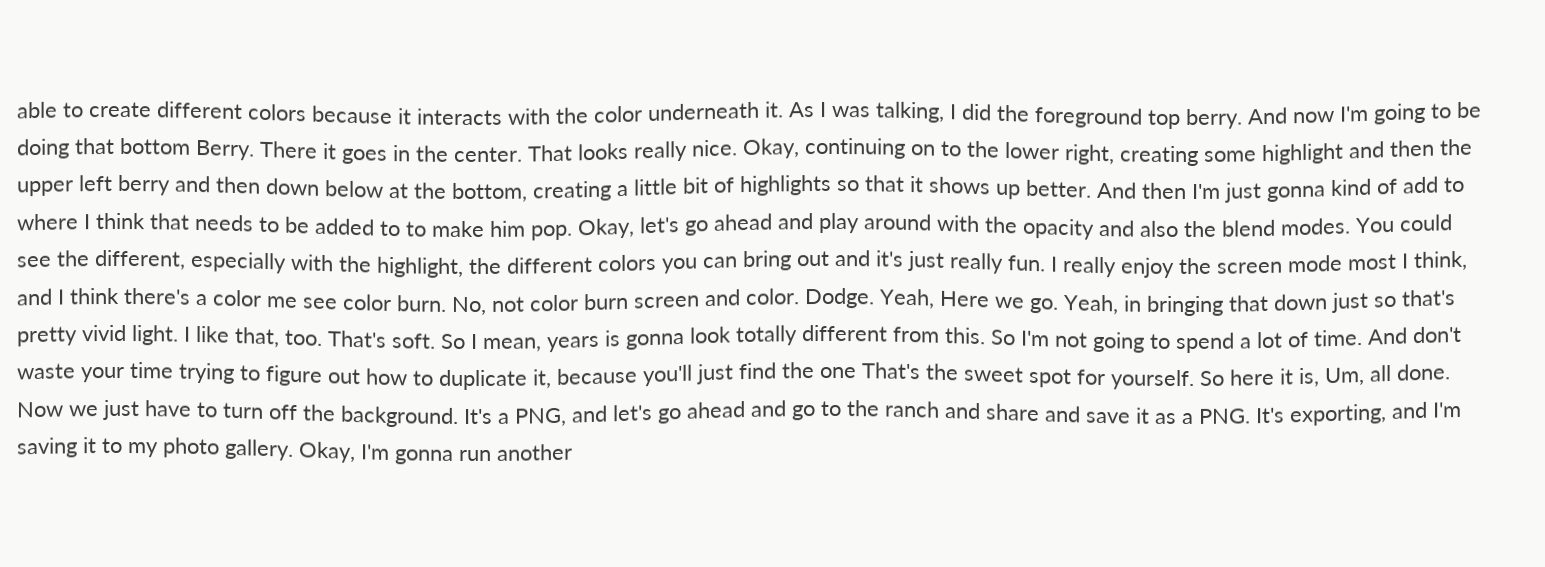able to create different colors because it interacts with the color underneath it. As I was talking, I did the foreground top berry. And now I'm going to be doing that bottom Berry. There it goes in the center. That looks really nice. Okay, continuing on to the lower right, creating some highlight and then the upper left berry and then down below at the bottom, creating a little bit of highlights so that it shows up better. And then I'm just gonna kind of add to where I think that needs to be added to to make him pop. Okay, let's go ahead and play around with the opacity and also the blend modes. You could see the different, especially with the highlight, the different colors you can bring out and it's just really fun. I really enjoy the screen mode most I think, and I think there's a color me see color burn. No, not color burn screen and color. Dodge. Yeah, Here we go. Yeah, in bringing that down just so that's pretty vivid light. I like that, too. That's soft. So I mean, years is gonna look totally different from this. So I'm not going to spend a lot of time. And don't waste your time trying to figure out how to duplicate it, because you'll just find the one That's the sweet spot for yourself. So here it is, Um, all done. Now we just have to turn off the background. It's a PNG, and let's go ahead and go to the ranch and share and save it as a PNG. It's exporting, and I'm saving it to my photo gallery. Okay, I'm gonna run another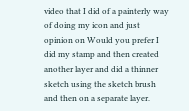video that I did of a painterly way of doing my icon and just opinion on Would you prefer I did my stamp and then created another layer and did a thinner sketch using the sketch brush and then on a separate layer.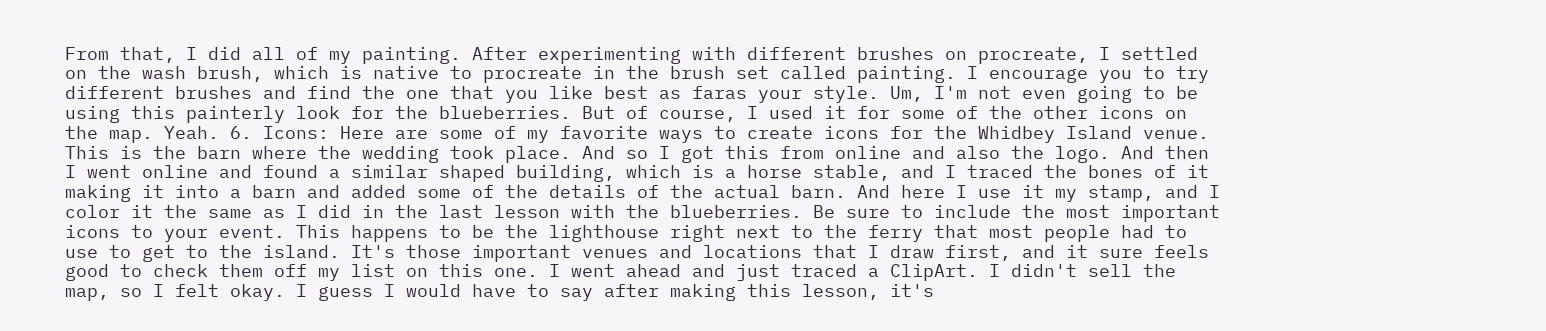From that, I did all of my painting. After experimenting with different brushes on procreate, I settled on the wash brush, which is native to procreate in the brush set called painting. I encourage you to try different brushes and find the one that you like best as faras your style. Um, I'm not even going to be using this painterly look for the blueberries. But of course, I used it for some of the other icons on the map. Yeah. 6. Icons: Here are some of my favorite ways to create icons for the Whidbey Island venue. This is the barn where the wedding took place. And so I got this from online and also the logo. And then I went online and found a similar shaped building, which is a horse stable, and I traced the bones of it making it into a barn and added some of the details of the actual barn. And here I use it my stamp, and I color it the same as I did in the last lesson with the blueberries. Be sure to include the most important icons to your event. This happens to be the lighthouse right next to the ferry that most people had to use to get to the island. It's those important venues and locations that I draw first, and it sure feels good to check them off my list on this one. I went ahead and just traced a ClipArt. I didn't sell the map, so I felt okay. I guess I would have to say after making this lesson, it's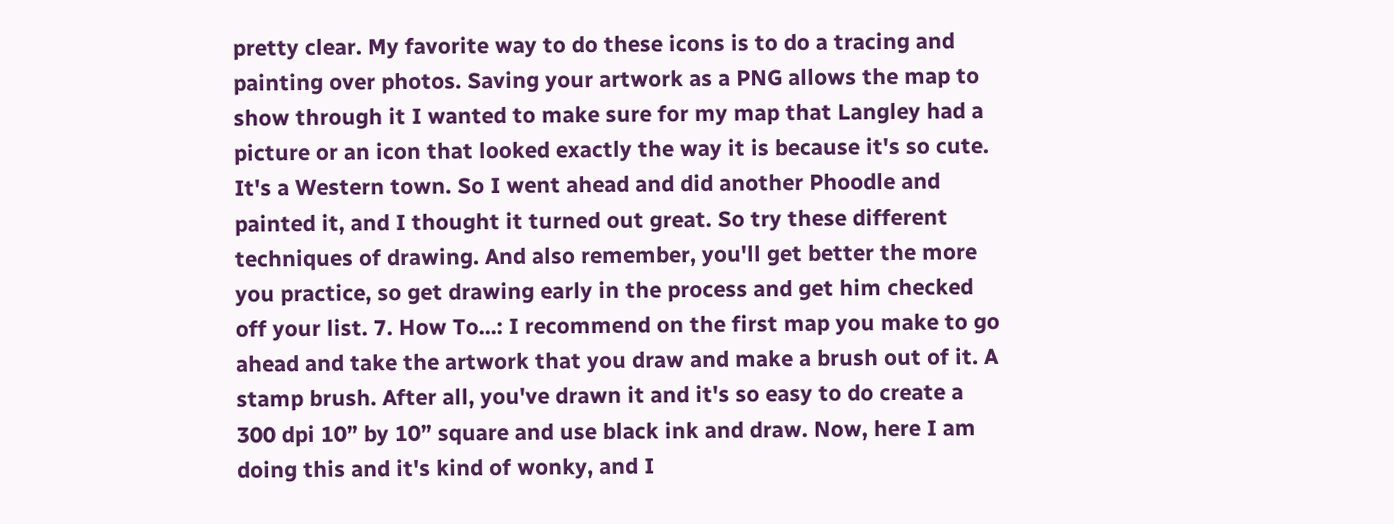pretty clear. My favorite way to do these icons is to do a tracing and painting over photos. Saving your artwork as a PNG allows the map to show through it I wanted to make sure for my map that Langley had a picture or an icon that looked exactly the way it is because it's so cute. It's a Western town. So I went ahead and did another Phoodle and painted it, and I thought it turned out great. So try these different techniques of drawing. And also remember, you'll get better the more you practice, so get drawing early in the process and get him checked off your list. 7. How To...: I recommend on the first map you make to go ahead and take the artwork that you draw and make a brush out of it. A stamp brush. After all, you've drawn it and it's so easy to do create a 300 dpi 10” by 10” square and use black ink and draw. Now, here I am doing this and it's kind of wonky, and I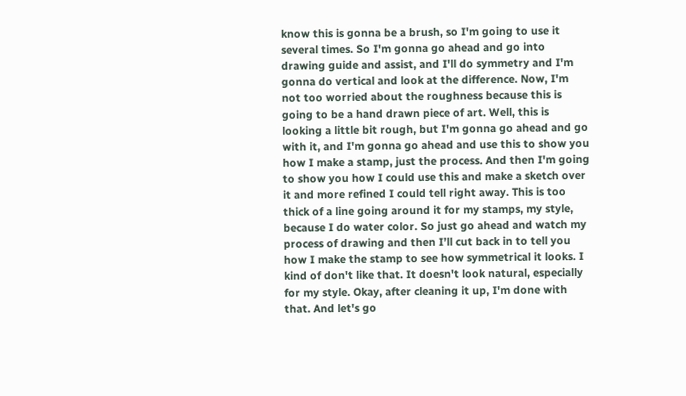know this is gonna be a brush, so I'm going to use it several times. So I'm gonna go ahead and go into drawing guide and assist, and I'll do symmetry and I'm gonna do vertical and look at the difference. Now, I'm not too worried about the roughness because this is going to be a hand drawn piece of art. Well, this is looking a little bit rough, but I'm gonna go ahead and go with it, and I'm gonna go ahead and use this to show you how I make a stamp, just the process. And then I'm going to show you how I could use this and make a sketch over it and more refined I could tell right away. This is too thick of a line going around it for my stamps, my style, because I do water color. So just go ahead and watch my process of drawing and then I’ll cut back in to tell you how I make the stamp to see how symmetrical it looks. I kind of don't like that. It doesn't look natural, especially for my style. Okay, after cleaning it up, I'm done with that. And let's go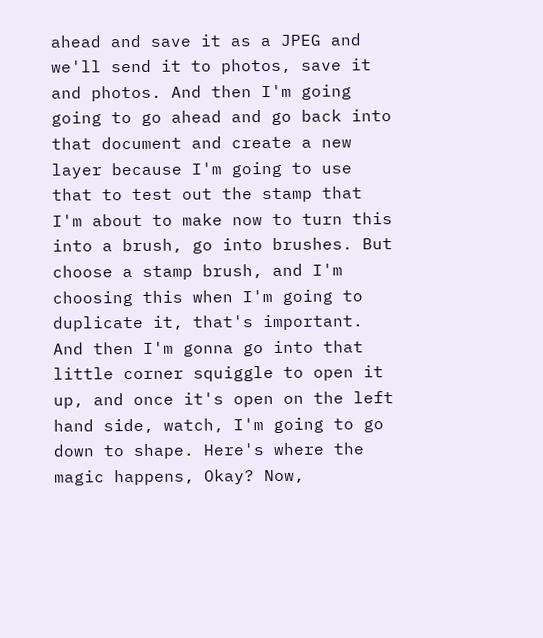ahead and save it as a JPEG and we'll send it to photos, save it and photos. And then I'm going going to go ahead and go back into that document and create a new layer because I'm going to use that to test out the stamp that I'm about to make now to turn this into a brush, go into brushes. But choose a stamp brush, and I'm choosing this when I'm going to duplicate it, that's important. And then I'm gonna go into that little corner squiggle to open it up, and once it's open on the left hand side, watch, I'm going to go down to shape. Here's where the magic happens, Okay? Now,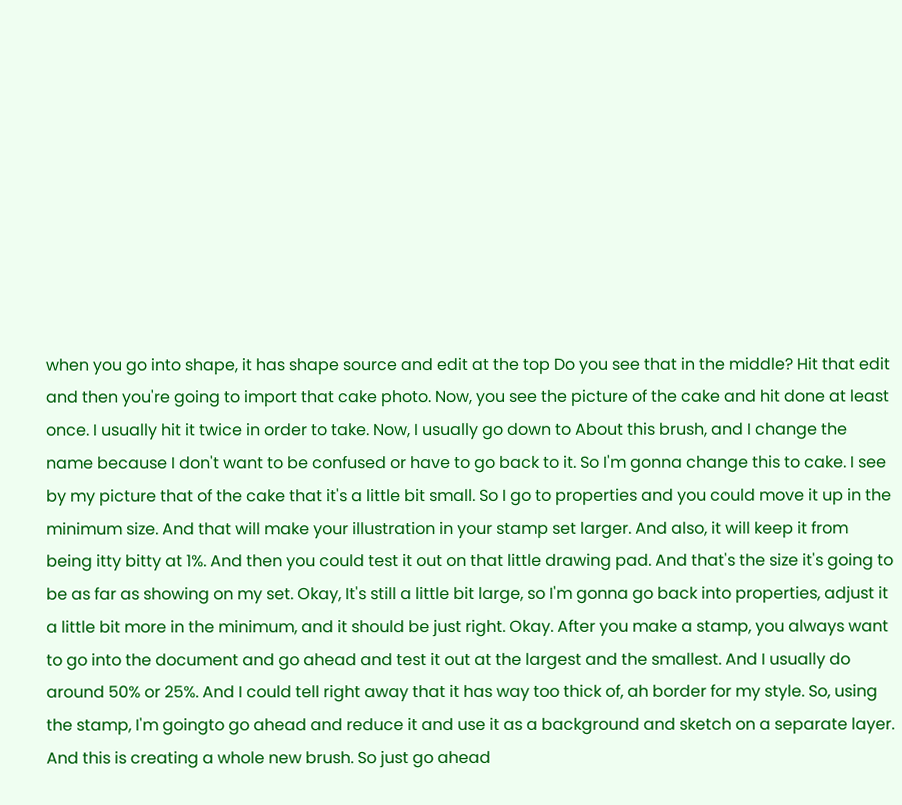when you go into shape, it has shape source and edit at the top Do you see that in the middle? Hit that edit and then you're going to import that cake photo. Now, you see the picture of the cake and hit done at least once. I usually hit it twice in order to take. Now, I usually go down to About this brush, and I change the name because I don't want to be confused or have to go back to it. So I'm gonna change this to cake. I see by my picture that of the cake that it's a little bit small. So I go to properties and you could move it up in the minimum size. And that will make your illustration in your stamp set larger. And also, it will keep it from being itty bitty at 1%. And then you could test it out on that little drawing pad. And that's the size it's going to be as far as showing on my set. Okay, It's still a little bit large, so I'm gonna go back into properties, adjust it a little bit more in the minimum, and it should be just right. Okay. After you make a stamp, you always want to go into the document and go ahead and test it out at the largest and the smallest. And I usually do around 50% or 25%. And I could tell right away that it has way too thick of, ah border for my style. So, using the stamp, I'm goingto go ahead and reduce it and use it as a background and sketch on a separate layer. And this is creating a whole new brush. So just go ahead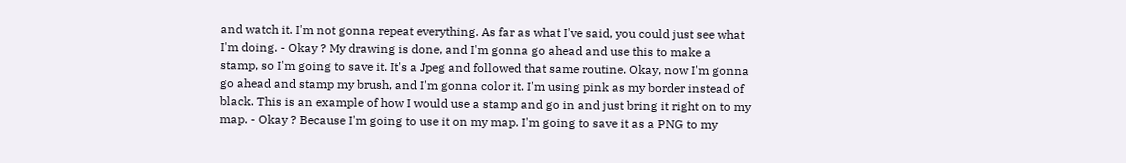and watch it. I'm not gonna repeat everything. As far as what I've said, you could just see what I'm doing. - Okay ? My drawing is done, and I'm gonna go ahead and use this to make a stamp, so I'm going to save it. It's a Jpeg and followed that same routine. Okay, now I'm gonna go ahead and stamp my brush, and I'm gonna color it. I'm using pink as my border instead of black. This is an example of how I would use a stamp and go in and just bring it right on to my map. - Okay ? Because I'm going to use it on my map. I'm going to save it as a PNG to my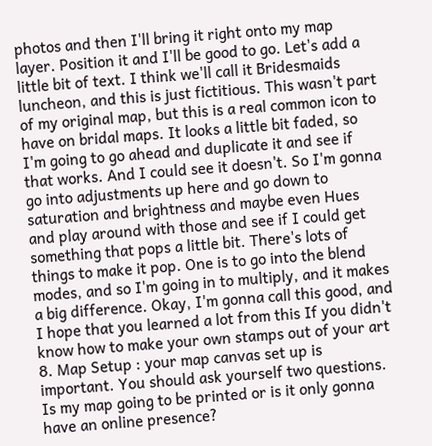photos and then I'll bring it right onto my map layer. Position it and I'll be good to go. Let's add a little bit of text. I think we'll call it Bridesmaids luncheon, and this is just fictitious. This wasn't part of my original map, but this is a real common icon to have on bridal maps. It looks a little bit faded, so I'm going to go ahead and duplicate it and see if that works. And I could see it doesn't. So I'm gonna go into adjustments up here and go down to saturation and brightness and maybe even Hues and play around with those and see if I could get something that pops a little bit. There's lots of things to make it pop. One is to go into the blend modes, and so I'm going in to multiply, and it makes a big difference. Okay, I'm gonna call this good, and I hope that you learned a lot from this If you didn't know how to make your own stamps out of your art 8. Map Setup : your map canvas set up is important. You should ask yourself two questions. Is my map going to be printed or is it only gonna have an online presence?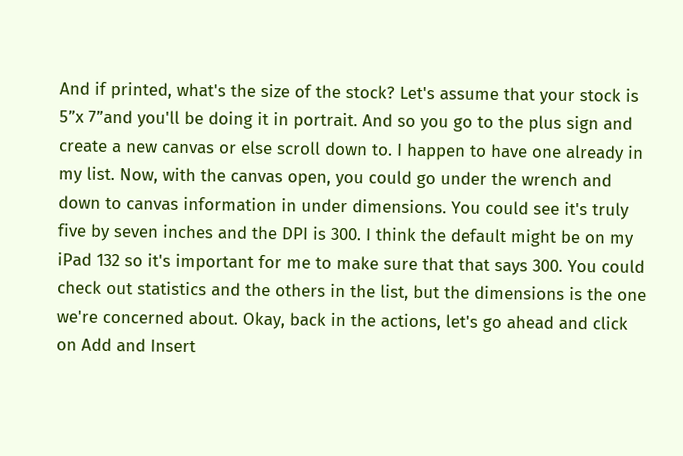And if printed, what's the size of the stock? Let's assume that your stock is 5”x 7”and you'll be doing it in portrait. And so you go to the plus sign and create a new canvas or else scroll down to. I happen to have one already in my list. Now, with the canvas open, you could go under the wrench and down to canvas information in under dimensions. You could see it's truly five by seven inches and the DPI is 300. I think the default might be on my iPad 132 so it's important for me to make sure that that says 300. You could check out statistics and the others in the list, but the dimensions is the one we're concerned about. Okay, back in the actions, let's go ahead and click on Add and Insert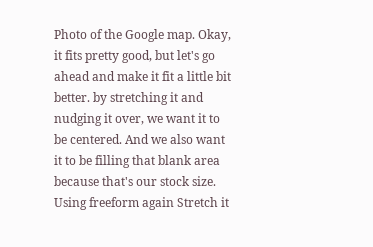Photo of the Google map. Okay, it fits pretty good, but let's go ahead and make it fit a little bit better. by stretching it and nudging it over, we want it to be centered. And we also want it to be filling that blank area because that's our stock size. Using freeform again Stretch it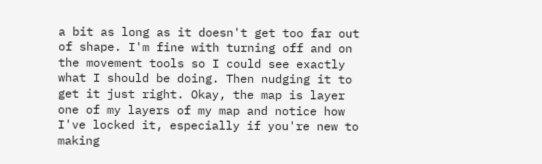a bit as long as it doesn't get too far out of shape. I'm fine with turning off and on the movement tools so I could see exactly what I should be doing. Then nudging it to get it just right. Okay, the map is layer one of my layers of my map and notice how I've locked it, especially if you're new to making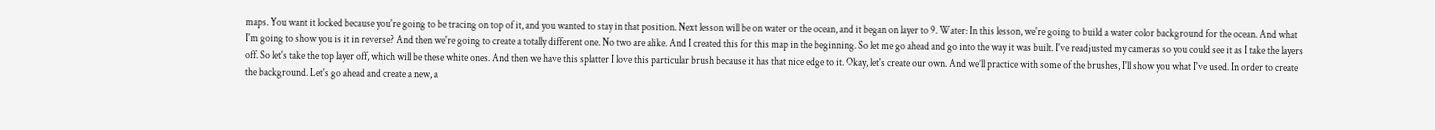maps. You want it locked because you're going to be tracing on top of it, and you wanted to stay in that position. Next lesson will be on water or the ocean, and it began on layer to 9. Water: In this lesson, we're going to build a water color background for the ocean. And what I'm going to show you is it in reverse? And then we're going to create a totally different one. No two are alike. And I created this for this map in the beginning. So let me go ahead and go into the way it was built. I've readjusted my cameras so you could see it as I take the layers off. So let's take the top layer off, which will be these white ones. And then we have this splatter I love this particular brush because it has that nice edge to it. Okay, let's create our own. And we’ll practice with some of the brushes, I'll show you what I've used. In order to create the background. Let's go ahead and create a new, a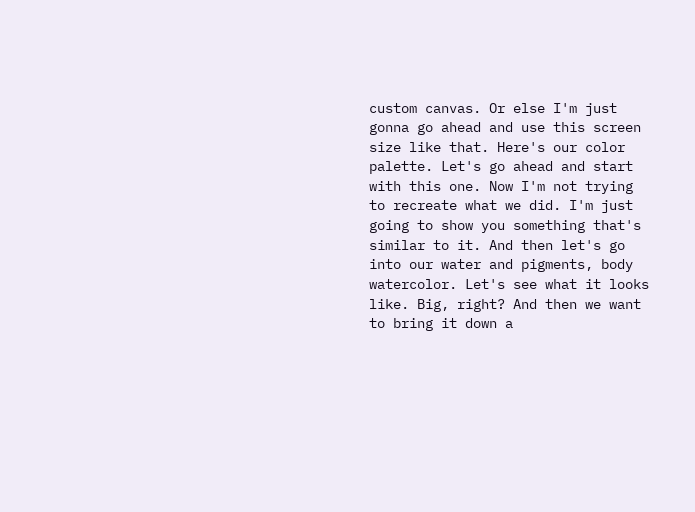custom canvas. Or else I'm just gonna go ahead and use this screen size like that. Here's our color palette. Let's go ahead and start with this one. Now I'm not trying to recreate what we did. I'm just going to show you something that's similar to it. And then let's go into our water and pigments, body watercolor. Let's see what it looks like. Big, right? And then we want to bring it down a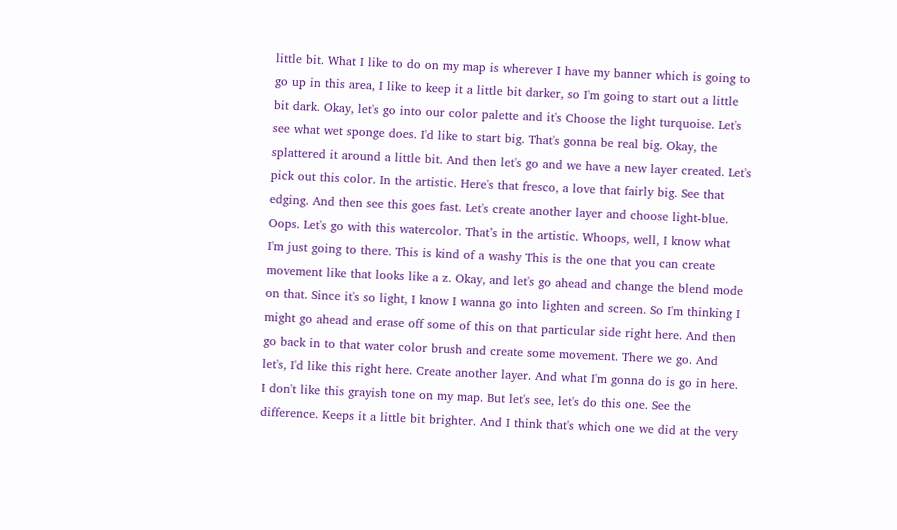little bit. What I like to do on my map is wherever I have my banner which is going to go up in this area, I like to keep it a little bit darker, so I'm going to start out a little bit dark. Okay, let's go into our color palette and it's Choose the light turquoise. Let's see what wet sponge does. I'd like to start big. That's gonna be real big. Okay, the splattered it around a little bit. And then let's go and we have a new layer created. Let's pick out this color. In the artistic. Here's that fresco, a love that fairly big. See that edging. And then see this goes fast. Let's create another layer and choose light-blue. Oops. Let's go with this watercolor. That’s in the artistic. Whoops, well, I know what I'm just going to there. This is kind of a washy This is the one that you can create movement like that looks like a z. Okay, and let's go ahead and change the blend mode on that. Since it's so light, I know I wanna go into lighten and screen. So I'm thinking I might go ahead and erase off some of this on that particular side right here. And then go back in to that water color brush and create some movement. There we go. And let's, I'd like this right here. Create another layer. And what I'm gonna do is go in here. I don't like this grayish tone on my map. But let's see, let's do this one. See the difference. Keeps it a little bit brighter. And I think that's which one we did at the very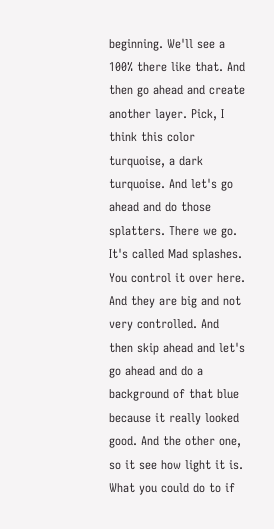beginning. We'll see a 100% there like that. And then go ahead and create another layer. Pick, I think this color turquoise, a dark turquoise. And let's go ahead and do those splatters. There we go. It's called Mad splashes. You control it over here. And they are big and not very controlled. And then skip ahead and let's go ahead and do a background of that blue because it really looked good. And the other one, so it see how light it is. What you could do to if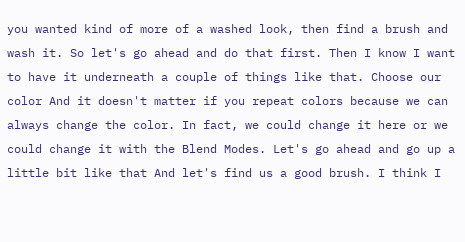you wanted kind of more of a washed look, then find a brush and wash it. So let's go ahead and do that first. Then I know I want to have it underneath a couple of things like that. Choose our color And it doesn't matter if you repeat colors because we can always change the color. In fact, we could change it here or we could change it with the Blend Modes. Let's go ahead and go up a little bit like that And let's find us a good brush. I think I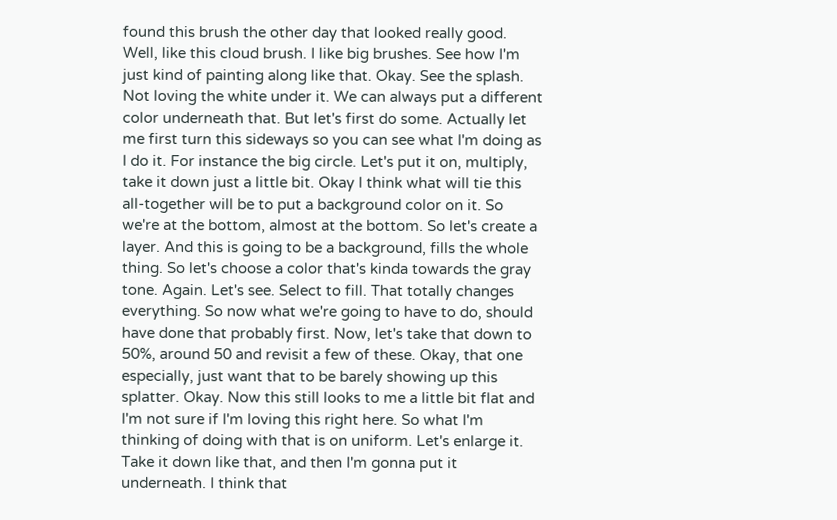found this brush the other day that looked really good. Well, like this cloud brush. I like big brushes. See how I'm just kind of painting along like that. Okay. See the splash. Not loving the white under it. We can always put a different color underneath that. But let's first do some. Actually let me first turn this sideways so you can see what I'm doing as I do it. For instance the big circle. Let's put it on, multiply, take it down just a little bit. Okay I think what will tie this all-together will be to put a background color on it. So we're at the bottom, almost at the bottom. So let's create a layer. And this is going to be a background, fills the whole thing. So let's choose a color that's kinda towards the gray tone. Again. Let's see. Select to fill. That totally changes everything. So now what we're going to have to do, should have done that probably first. Now, let's take that down to 50%, around 50 and revisit a few of these. Okay, that one especially, just want that to be barely showing up this splatter. Okay. Now this still looks to me a little bit flat and I'm not sure if I'm loving this right here. So what I'm thinking of doing with that is on uniform. Let's enlarge it. Take it down like that, and then I'm gonna put it underneath. I think that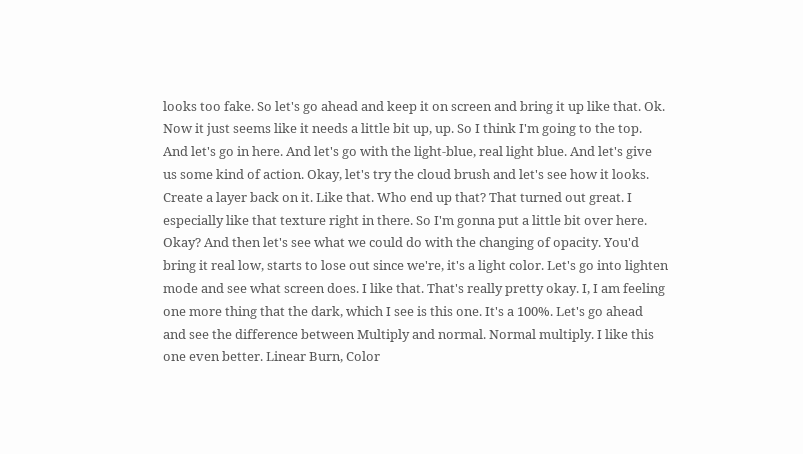looks too fake. So let's go ahead and keep it on screen and bring it up like that. Ok. Now it just seems like it needs a little bit up, up. So I think I'm going to the top. And let's go in here. And let's go with the light-blue, real light blue. And let's give us some kind of action. Okay, let's try the cloud brush and let's see how it looks. Create a layer back on it. Like that. Who end up that? That turned out great. I especially like that texture right in there. So I'm gonna put a little bit over here. Okay? And then let's see what we could do with the changing of opacity. You'd bring it real low, starts to lose out since we're, it's a light color. Let's go into lighten mode and see what screen does. I like that. That's really pretty okay. I, I am feeling one more thing that the dark, which I see is this one. It's a 100%. Let's go ahead and see the difference between Multiply and normal. Normal multiply. I like this one even better. Linear Burn, Color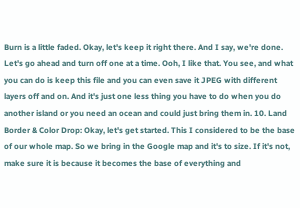Burn is a little faded. Okay, let's keep it right there. And I say, we're done. Let's go ahead and turn off one at a time. Ooh, I like that. You see, and what you can do is keep this file and you can even save it JPEG with different layers off and on. And it's just one less thing you have to do when you do another island or you need an ocean and could just bring them in. 10. Land Border & Color Drop: Okay, let's get started. This I considered to be the base of our whole map. So we bring in the Google map and it's to size. If it's not, make sure it is because it becomes the base of everything and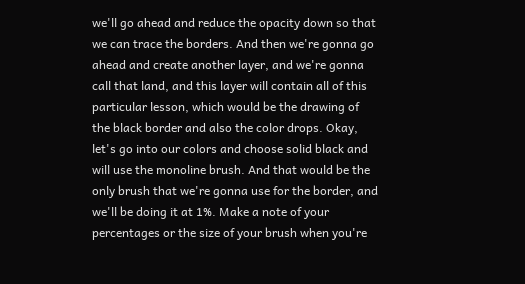we'll go ahead and reduce the opacity down so that we can trace the borders. And then we're gonna go ahead and create another layer, and we're gonna call that land, and this layer will contain all of this particular lesson, which would be the drawing of the black border and also the color drops. Okay, let's go into our colors and choose solid black and will use the monoline brush. And that would be the only brush that we're gonna use for the border, and we'll be doing it at 1%. Make a note of your percentages or the size of your brush when you're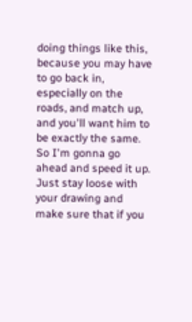doing things like this, because you may have to go back in, especially on the roads, and match up, and you'll want him to be exactly the same. So I'm gonna go ahead and speed it up. Just stay loose with your drawing and make sure that if you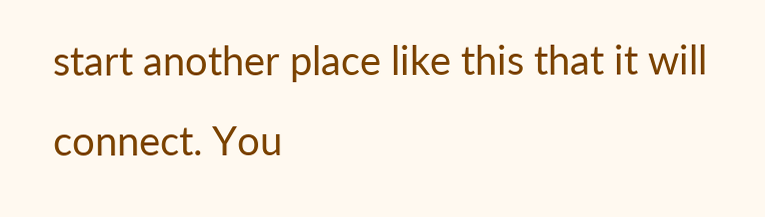start another place like this that it will connect. You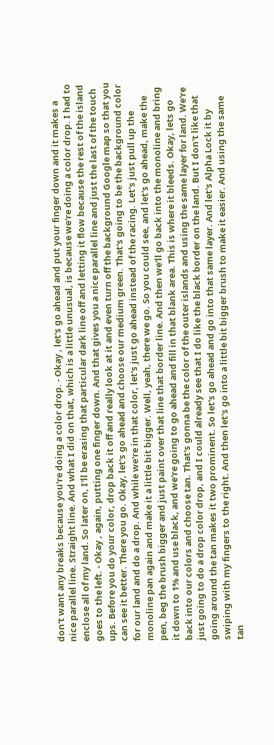don't want any breaks because you're doing a color drop. - Okay , let's go ahead and put your finger down and it makes a nice parallel line. Straight line. And what I did on that, which is a little unusual, is because we're doing a color drop. I had to enclose all of my land. So later on, I'll be erasing that particular dark line off and letting it flow because the rest of the island goes to the left. - Okay , again, putting one finger down. And that gives you a nice parallel line and just the last of the touch ups. Before you do your color, drop back it off and really look at it and even turn off the background Google map so that you can see it better. There you go. Okay, let's go ahead and choose our medium green. That's going to be the background color for our land and do a drop. And while we're in that color, let's just go ahead instead of the racing. Let's just pull up the monoline pan again and make it a little bit bigger. Well, yeah, there we go. So you could see, and let's go ahead, make the pen, beg the brush bigger and just paint over that line that border line. And then we'll go back into the monoline and bring it down to 1% and use black, and we're going to go ahead and fill in that blank area. This is where it bleeds. Okay, lets go back into our colors and choose tan. That's gonna be the color of the outer islands and using the same layer for land. We're just going to do a drop color drop, and I could already see that I do like the black border on the land. But I don't like that going around the tan makes it two prominent. So let's go ahead and go into that same layer. And let's Alpha Lock it by swiping with my fingers to the right. And then let's go into a little bit bigger brush to make it easier. And using the same tan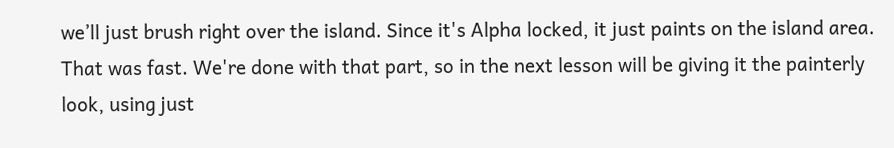we’ll just brush right over the island. Since it's Alpha locked, it just paints on the island area. That was fast. We're done with that part, so in the next lesson will be giving it the painterly look, using just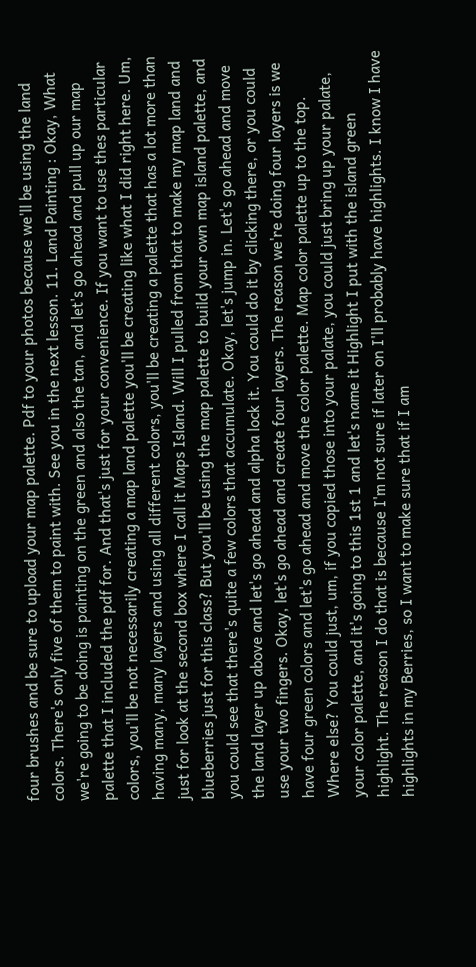four brushes and be sure to upload your map palette. Pdf to your photos because we'll be using the land colors. There's only five of them to paint with. See you in the next lesson. 11. Land Painting : Okay, What we're going to be doing is painting on the green and also the tan, and let's go ahead and pull up our map palette that I included the pdf for. And that's just for your convenience. If you want to use thes particular colors, you'll be not necessarily creating a map land palette you'll be creating like what I did right here. Um, having many, many layers and using all different colors, you'll be creating a palette that has a lot more than just for look at the second box where I call it Maps Island. Will I pulled from that to make my map land and blueberries just for this class? But you'll be using the map palette to build your own map island palette, and you could see that there's quite a few colors that accumulate. Okay, let's jump in. Let's go ahead and move the land layer up above and let's go ahead and alpha lock it. You could do it by clicking there, or you could use your two fingers. Okay, let's go ahead and create four layers. The reason we're doing four layers is we have four green colors and let's go ahead and move the color palette. Map color palette up to the top. Where else? You could just, um, if you copied those into your palate, you could just bring up your palate, your color palette, and it's going to this 1st 1 and let's name it Highlight I put with the island green highlight. The reason I do that is because I'm not sure if later on I'll probably have highlights. I know I have highlights in my Berries, so I want to make sure that if I am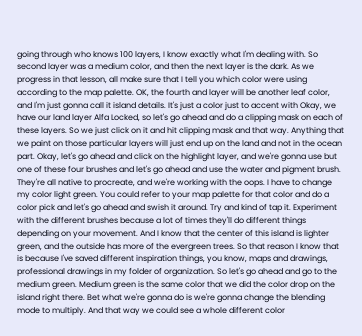going through who knows 100 layers, I know exactly what I'm dealing with. So second layer was a medium color, and then the next layer is the dark. As we progress in that lesson, all make sure that I tell you which color were using according to the map palette. OK, the fourth and layer will be another leaf color, and I'm just gonna call it island details. It's just a color just to accent with Okay, we have our land layer Alfa Locked, so let's go ahead and do a clipping mask on each of these layers. So we just click on it and hit clipping mask and that way. Anything that we paint on those particular layers will just end up on the land and not in the ocean part. Okay, let's go ahead and click on the highlight layer, and we're gonna use but one of these four brushes and let's go ahead and use the water and pigment brush. They're all native to procreate, and we're working with the oops. I have to change my color light green. You could refer to your map palette for that color and do a color pick and let's go ahead and swish it around. Try and kind of tap it. Experiment with the different brushes because a lot of times they'll do different things depending on your movement. And I know that the center of this island is lighter green, and the outside has more of the evergreen trees. So that reason I know that is because I've saved different inspiration things, you know, maps and drawings, professional drawings in my folder of organization. So let's go ahead and go to the medium green. Medium green is the same color that we did the color drop on the island right there. Bet what we're gonna do is we're gonna change the blending mode to multiply. And that way we could see a whole different color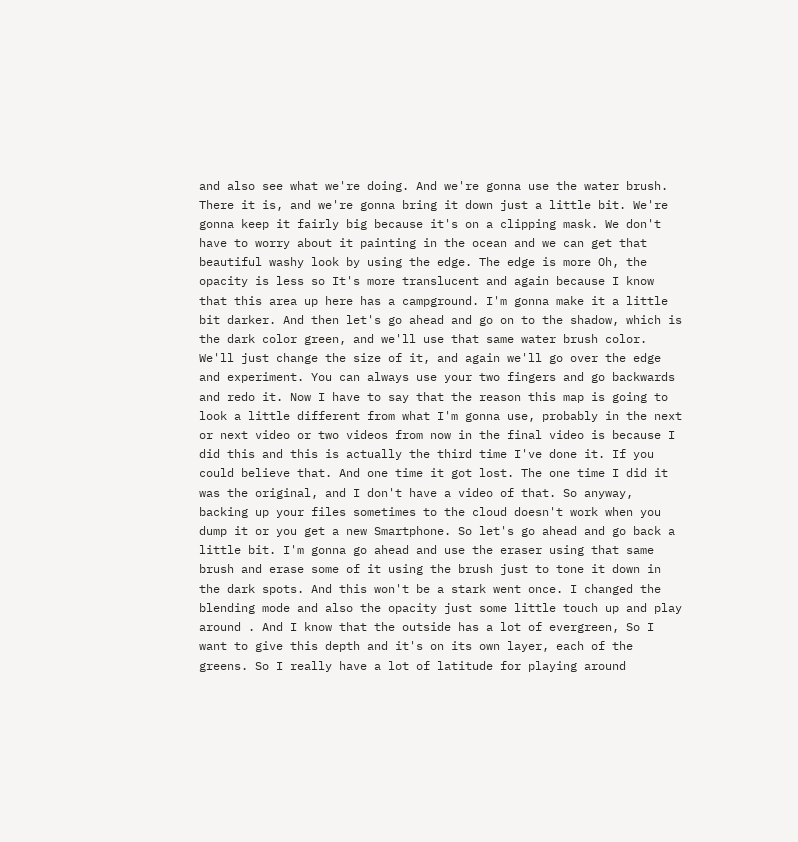and also see what we're doing. And we're gonna use the water brush. There it is, and we're gonna bring it down just a little bit. We're gonna keep it fairly big because it's on a clipping mask. We don't have to worry about it painting in the ocean and we can get that beautiful washy look by using the edge. The edge is more Oh, the opacity is less so It's more translucent and again because I know that this area up here has a campground. I'm gonna make it a little bit darker. And then let's go ahead and go on to the shadow, which is the dark color green, and we'll use that same water brush color. We'll just change the size of it, and again we'll go over the edge and experiment. You can always use your two fingers and go backwards and redo it. Now I have to say that the reason this map is going to look a little different from what I'm gonna use, probably in the next or next video or two videos from now in the final video is because I did this and this is actually the third time I've done it. If you could believe that. And one time it got lost. The one time I did it was the original, and I don't have a video of that. So anyway, backing up your files sometimes to the cloud doesn't work when you dump it or you get a new Smartphone. So let's go ahead and go back a little bit. I'm gonna go ahead and use the eraser using that same brush and erase some of it using the brush just to tone it down in the dark spots. And this won't be a stark went once. I changed the blending mode and also the opacity just some little touch up and play around . And I know that the outside has a lot of evergreen, So I want to give this depth and it's on its own layer, each of the greens. So I really have a lot of latitude for playing around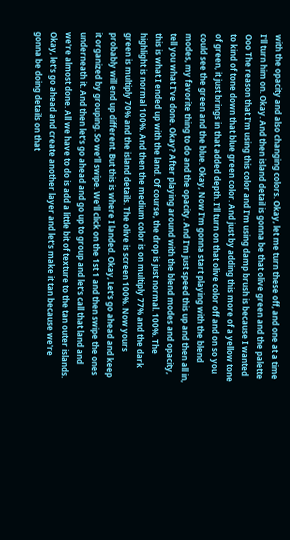with the opacity and also changing colors. Okay, let me turn these off, and one at a time I'll turn him on. Okay. And then island detail is gonna be that olive green and the palette Ooo The reason that I'm using this color and I'm using damp brush is because I wanted to kind of tone down that blue green color. And just by adding this more of a yellow tone of green, it just brings in that added depth. I'll turn on that olive color off and on so you could see the green and the blue. Okay, Now I'm gonna start playing with the blend modes, my favorite thing to do and the opacity. And I'm just speed this up and then all in, tell you what I've done. Okay? After playing around with the blend modes and opacity, this is what I ended up with the land. Of course, the drop is just normal. 100%. The highlight is normal 100%. And then the medium color is on multiply 77% and the dark green is multiply 70% and the island details. The olive is screen 100%. Now yours probably will end up different. But this is where I landed. Okay, Let's go ahead and keep it organized by grouping. So we’ll swipe. We'll click on the 1st 1 and then swipe the ones underneath it. And then let's go ahead and go up to group and let's call that land and we're almost done. All we have to do is add a little bit of texture to the tan outer islands. Okay, let's go ahead and create another layer and let's make it tan because we're gonna be doing details on that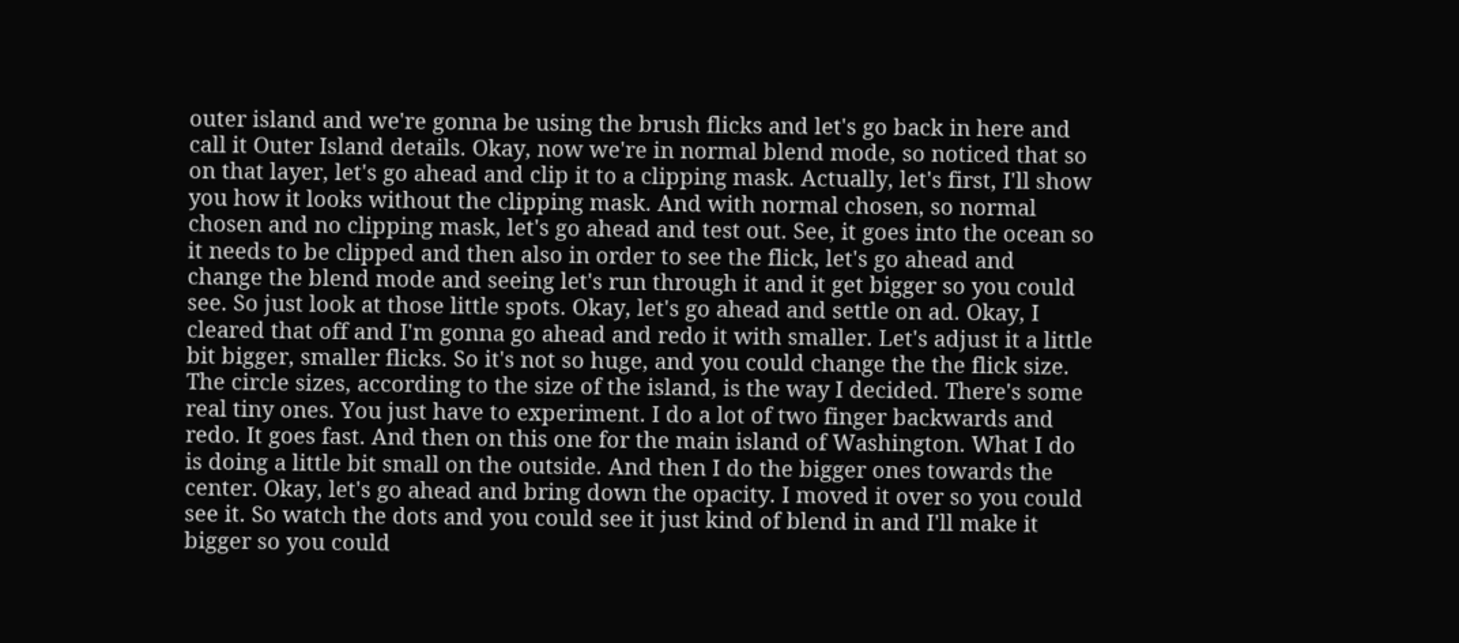outer island and we're gonna be using the brush flicks and let's go back in here and call it Outer Island details. Okay, now we're in normal blend mode, so noticed that so on that layer, let's go ahead and clip it to a clipping mask. Actually, let's first, I'll show you how it looks without the clipping mask. And with normal chosen, so normal chosen and no clipping mask, let's go ahead and test out. See, it goes into the ocean so it needs to be clipped and then also in order to see the flick, let's go ahead and change the blend mode and seeing let's run through it and it get bigger so you could see. So just look at those little spots. Okay, let's go ahead and settle on ad. Okay, I cleared that off and I'm gonna go ahead and redo it with smaller. Let's adjust it a little bit bigger, smaller flicks. So it's not so huge, and you could change the the flick size. The circle sizes, according to the size of the island, is the way I decided. There's some real tiny ones. You just have to experiment. I do a lot of two finger backwards and redo. It goes fast. And then on this one for the main island of Washington. What I do is doing a little bit small on the outside. And then I do the bigger ones towards the center. Okay, let's go ahead and bring down the opacity. I moved it over so you could see it. So watch the dots and you could see it just kind of blend in and I'll make it bigger so you could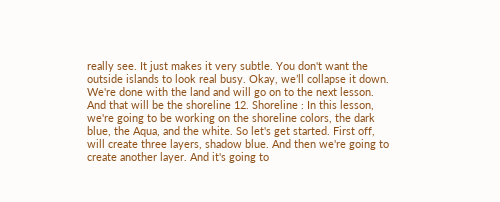really see. It just makes it very subtle. You don't want the outside islands to look real busy. Okay, we’ll collapse it down. We're done with the land and will go on to the next lesson. And that will be the shoreline 12. Shoreline : In this lesson, we're going to be working on the shoreline colors, the dark blue, the Aqua, and the white. So let's get started. First off, will create three layers, shadow blue. And then we're going to create another layer. And it's going to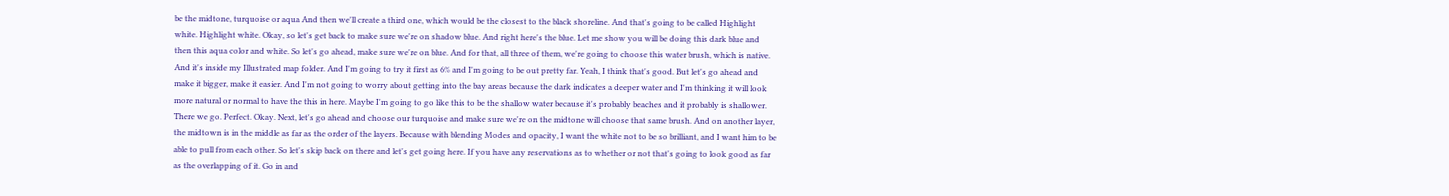be the midtone, turquoise or aqua And then we'll create a third one, which would be the closest to the black shoreline. And that's going to be called Highlight white. Highlight white. Okay, so let's get back to make sure we're on shadow blue. And right here's the blue. Let me show you will be doing this dark blue and then this aqua color and white. So let's go ahead, make sure we're on blue. And for that, all three of them, we're going to choose this water brush, which is native. And it's inside my Illustrated map folder. And I'm going to try it first as 6% and I'm going to be out pretty far. Yeah, I think that's good. But let's go ahead and make it bigger, make it easier. And I'm not going to worry about getting into the bay areas because the dark indicates a deeper water and I'm thinking it will look more natural or normal to have the this in here. Maybe I'm going to go like this to be the shallow water because it's probably beaches and it probably is shallower. There we go. Perfect. Okay. Next, let's go ahead and choose our turquoise and make sure we're on the midtone will choose that same brush. And on another layer, the midtown is in the middle as far as the order of the layers. Because with blending Modes and opacity, I want the white not to be so brilliant, and I want him to be able to pull from each other. So let's skip back on there and let's get going here. If you have any reservations as to whether or not that's going to look good as far as the overlapping of it. Go in and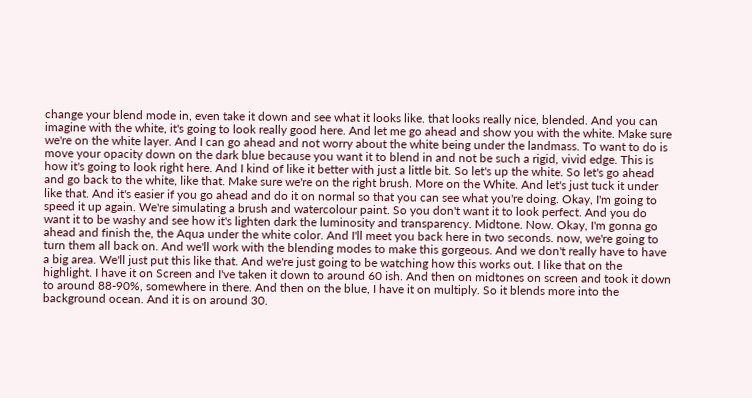change your blend mode in, even take it down and see what it looks like. that looks really nice, blended. And you can imagine with the white, it's going to look really good here. And let me go ahead and show you with the white. Make sure we're on the white layer. And I can go ahead and not worry about the white being under the landmass. To want to do is move your opacity down on the dark blue because you want it to blend in and not be such a rigid, vivid edge. This is how it's going to look right here. And I kind of like it better with just a little bit. So let's up the white. So let's go ahead and go back to the white, like that. Make sure we're on the right brush. More on the White. And let's just tuck it under like that. And it's easier if you go ahead and do it on normal so that you can see what you're doing. Okay, I'm going to speed it up again. We're simulating a brush and watercolour paint. So you don't want it to look perfect. And you do want it to be washy and see how it's lighten dark the luminosity and transparency. Midtone. Now. Okay, I'm gonna go ahead and finish the, the Aqua under the white color. And I'll meet you back here in two seconds. now, we're going to turn them all back on. And we'll work with the blending modes to make this gorgeous. And we don't really have to have a big area. We'll just put this like that. And we're just going to be watching how this works out. I like that on the highlight. I have it on Screen and I've taken it down to around 60 ish. And then on midtones on screen and took it down to around 88-90%, somewhere in there. And then on the blue, I have it on multiply. So it blends more into the background ocean. And it is on around 30.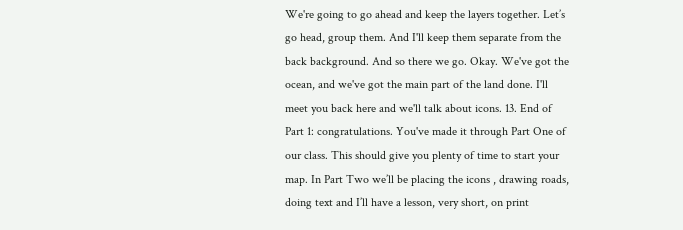We're going to go ahead and keep the layers together. Let’s go head, group them. And I'll keep them separate from the back background. And so there we go. Okay. We've got the ocean, and we've got the main part of the land done. I'll meet you back here and we'll talk about icons. 13. End of Part 1: congratulations. You've made it through Part One of our class. This should give you plenty of time to start your map. In Part Two we’ll be placing the icons , drawing roads, doing text and I’ll have a lesson, very short, on print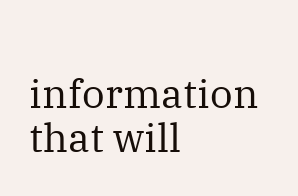information that will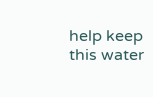help keep this water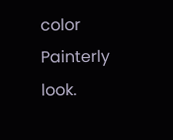color Painterly look.